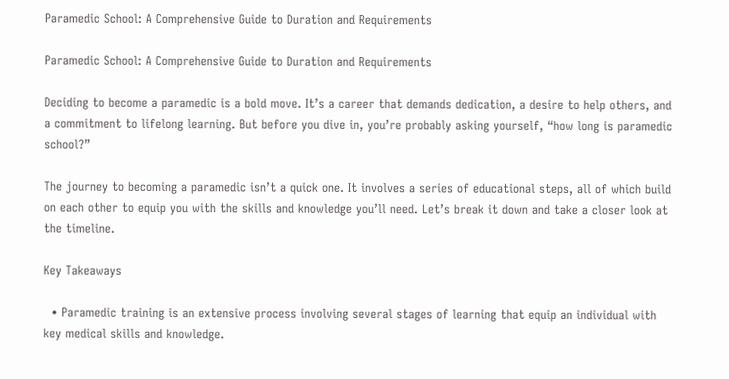Paramedic School: A Comprehensive Guide to Duration and Requirements

Paramedic School: A Comprehensive Guide to Duration and Requirements

Deciding to become a paramedic is a bold move. It’s a career that demands dedication, a desire to help others, and a commitment to lifelong learning. But before you dive in, you’re probably asking yourself, “how long is paramedic school?”

The journey to becoming a paramedic isn’t a quick one. It involves a series of educational steps, all of which build on each other to equip you with the skills and knowledge you’ll need. Let’s break it down and take a closer look at the timeline.

Key Takeaways

  • Paramedic training is an extensive process involving several stages of learning that equip an individual with key medical skills and knowledge.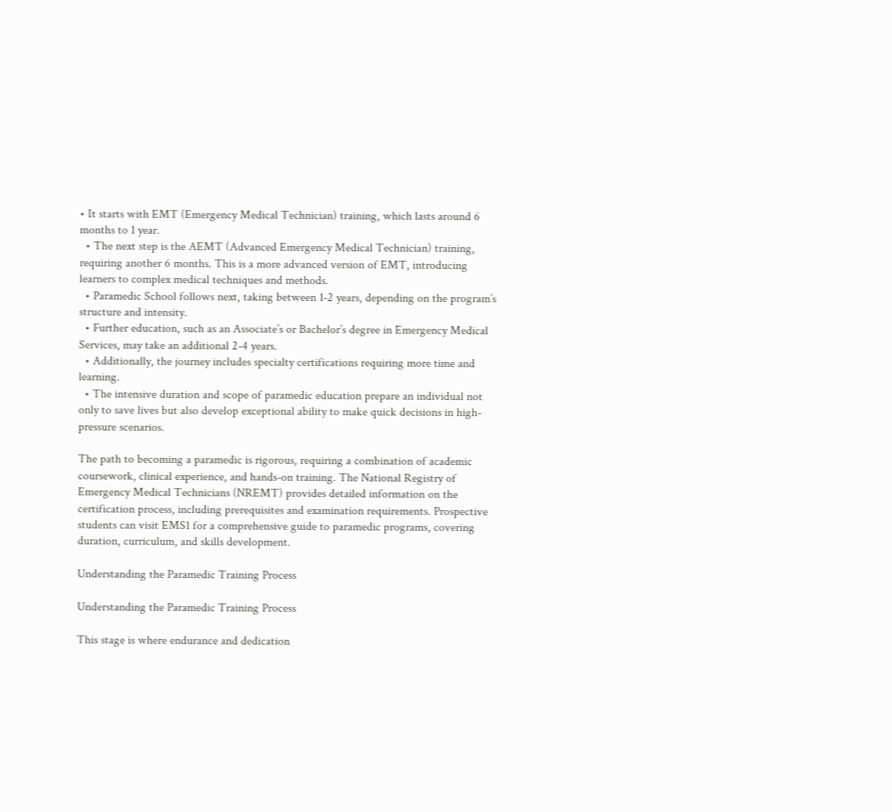• It starts with EMT (Emergency Medical Technician) training, which lasts around 6 months to 1 year.
  • The next step is the AEMT (Advanced Emergency Medical Technician) training, requiring another 6 months. This is a more advanced version of EMT, introducing learners to complex medical techniques and methods.
  • Paramedic School follows next, taking between 1-2 years, depending on the program’s structure and intensity.
  • Further education, such as an Associate’s or Bachelor’s degree in Emergency Medical Services, may take an additional 2-4 years.
  • Additionally, the journey includes specialty certifications requiring more time and learning.
  • The intensive duration and scope of paramedic education prepare an individual not only to save lives but also develop exceptional ability to make quick decisions in high-pressure scenarios.

The path to becoming a paramedic is rigorous, requiring a combination of academic coursework, clinical experience, and hands-on training. The National Registry of Emergency Medical Technicians (NREMT) provides detailed information on the certification process, including prerequisites and examination requirements. Prospective students can visit EMS1 for a comprehensive guide to paramedic programs, covering duration, curriculum, and skills development.

Understanding the Paramedic Training Process

Understanding the Paramedic Training Process

This stage is where endurance and dedication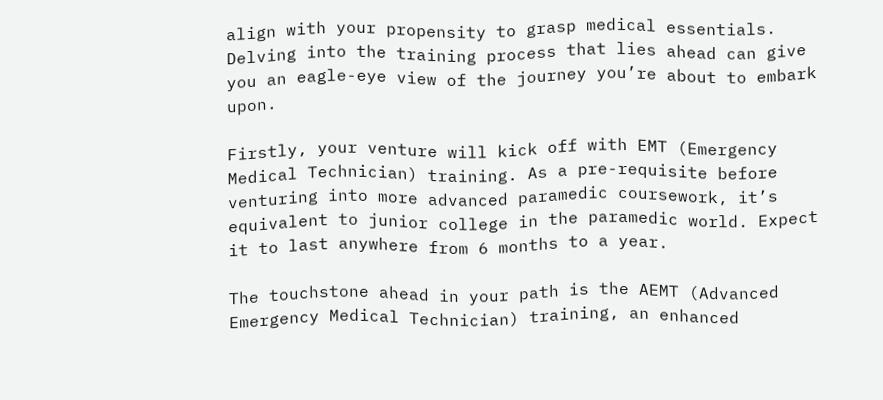align with your propensity to grasp medical essentials. Delving into the training process that lies ahead can give you an eagle-eye view of the journey you’re about to embark upon.

Firstly, your venture will kick off with EMT (Emergency Medical Technician) training. As a pre-requisite before venturing into more advanced paramedic coursework, it’s equivalent to junior college in the paramedic world. Expect it to last anywhere from 6 months to a year.

The touchstone ahead in your path is the AEMT (Advanced Emergency Medical Technician) training, an enhanced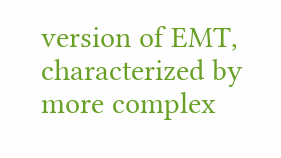version of EMT, characterized by more complex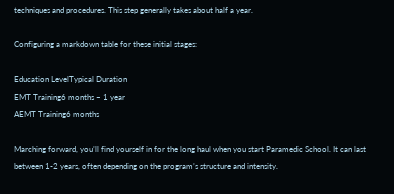techniques and procedures. This step generally takes about half a year.

Configuring a markdown table for these initial stages:

Education LevelTypical Duration
EMT Training6 months – 1 year
AEMT Training6 months

Marching forward, you’ll find yourself in for the long haul when you start Paramedic School. It can last between 1-2 years, often depending on the program’s structure and intensity.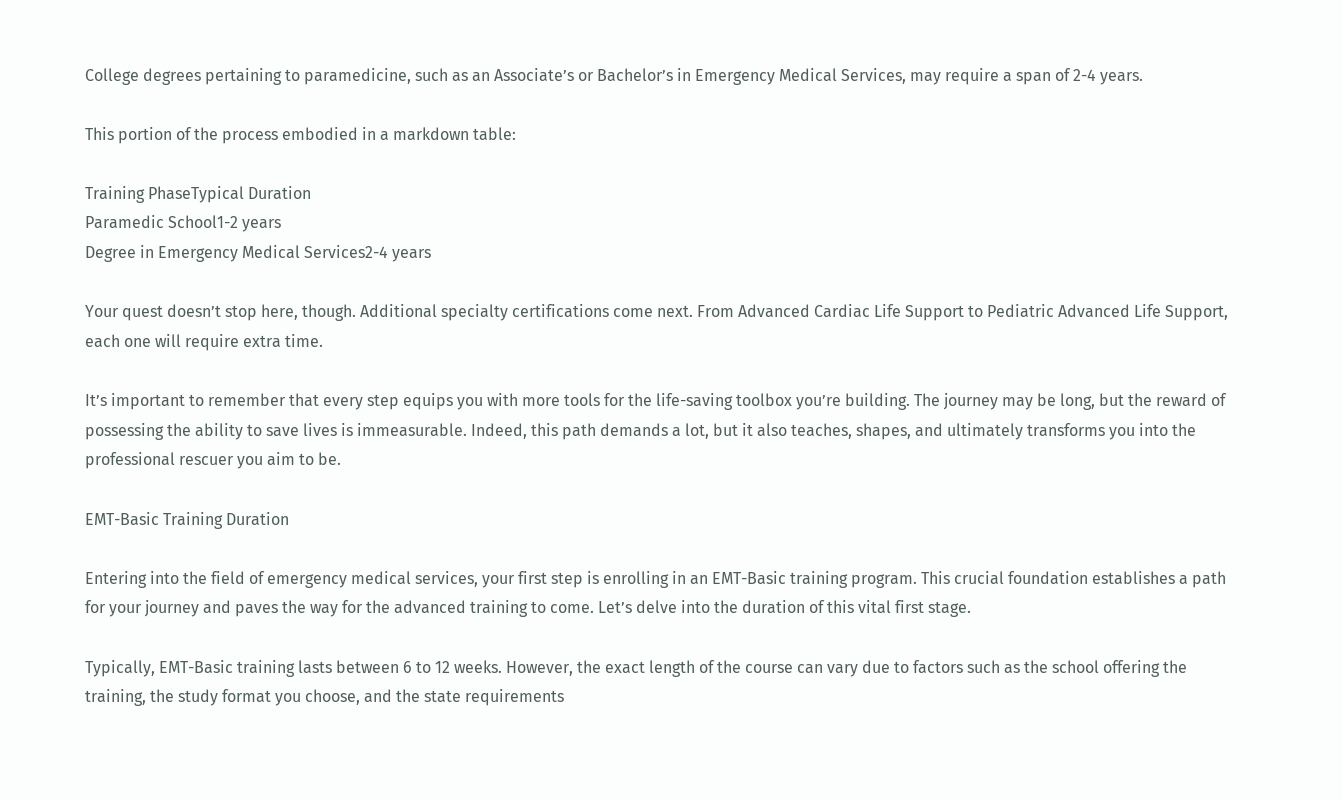College degrees pertaining to paramedicine, such as an Associate’s or Bachelor’s in Emergency Medical Services, may require a span of 2-4 years.

This portion of the process embodied in a markdown table:

Training PhaseTypical Duration
Paramedic School1-2 years
Degree in Emergency Medical Services2-4 years

Your quest doesn’t stop here, though. Additional specialty certifications come next. From Advanced Cardiac Life Support to Pediatric Advanced Life Support, each one will require extra time.

It’s important to remember that every step equips you with more tools for the life-saving toolbox you’re building. The journey may be long, but the reward of possessing the ability to save lives is immeasurable. Indeed, this path demands a lot, but it also teaches, shapes, and ultimately transforms you into the professional rescuer you aim to be.

EMT-Basic Training Duration

Entering into the field of emergency medical services, your first step is enrolling in an EMT-Basic training program. This crucial foundation establishes a path for your journey and paves the way for the advanced training to come. Let’s delve into the duration of this vital first stage.

Typically, EMT-Basic training lasts between 6 to 12 weeks. However, the exact length of the course can vary due to factors such as the school offering the training, the study format you choose, and the state requirements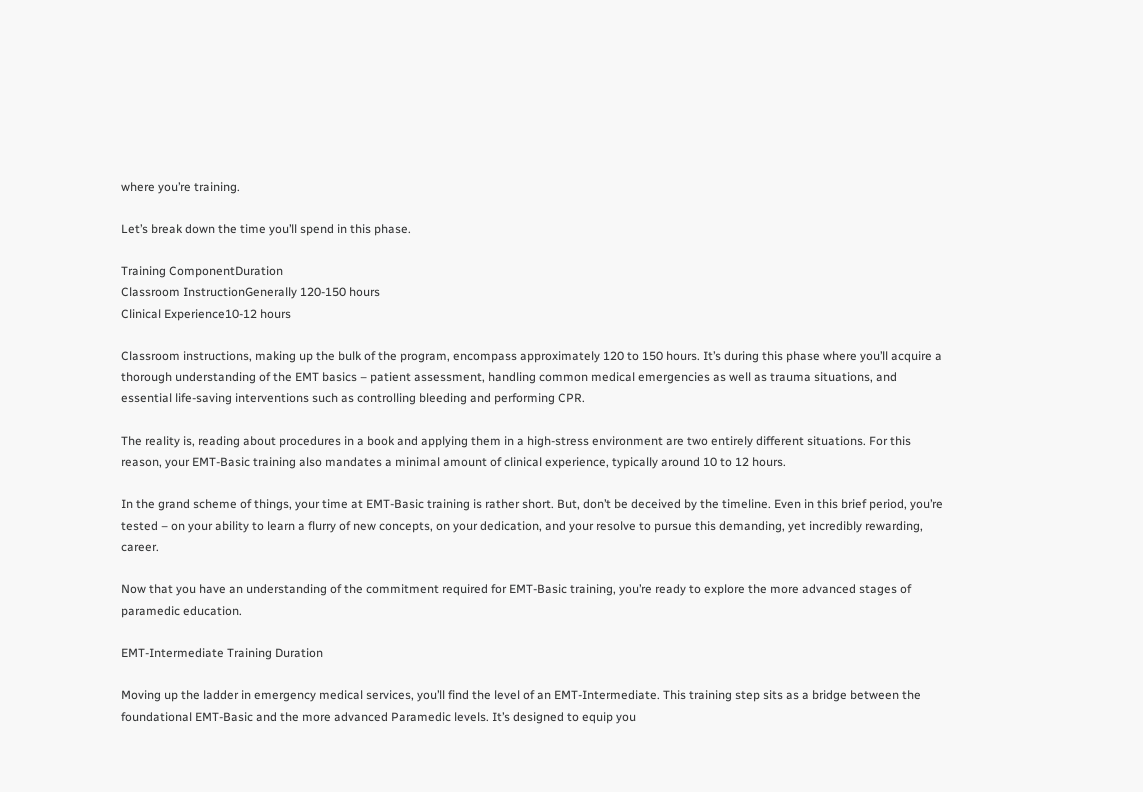where you’re training.

Let’s break down the time you’ll spend in this phase.

Training ComponentDuration
Classroom InstructionGenerally 120-150 hours
Clinical Experience10-12 hours

Classroom instructions, making up the bulk of the program, encompass approximately 120 to 150 hours. It’s during this phase where you’ll acquire a thorough understanding of the EMT basics – patient assessment, handling common medical emergencies as well as trauma situations, and essential life-saving interventions such as controlling bleeding and performing CPR.

The reality is, reading about procedures in a book and applying them in a high-stress environment are two entirely different situations. For this reason, your EMT-Basic training also mandates a minimal amount of clinical experience, typically around 10 to 12 hours.

In the grand scheme of things, your time at EMT-Basic training is rather short. But, don’t be deceived by the timeline. Even in this brief period, you’re tested – on your ability to learn a flurry of new concepts, on your dedication, and your resolve to pursue this demanding, yet incredibly rewarding, career.

Now that you have an understanding of the commitment required for EMT-Basic training, you’re ready to explore the more advanced stages of paramedic education.

EMT-Intermediate Training Duration

Moving up the ladder in emergency medical services, you’ll find the level of an EMT-Intermediate. This training step sits as a bridge between the foundational EMT-Basic and the more advanced Paramedic levels. It’s designed to equip you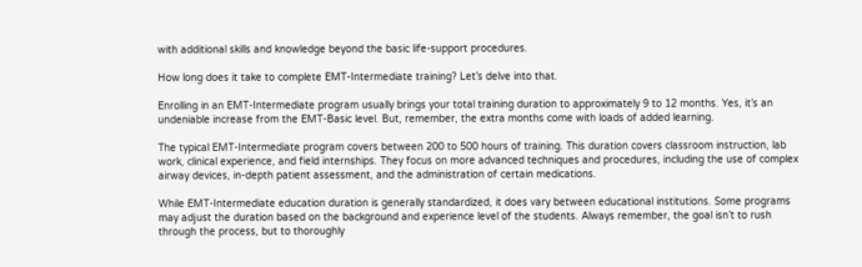with additional skills and knowledge beyond the basic life-support procedures.

How long does it take to complete EMT-Intermediate training? Let’s delve into that.

Enrolling in an EMT-Intermediate program usually brings your total training duration to approximately 9 to 12 months. Yes, it’s an undeniable increase from the EMT-Basic level. But, remember, the extra months come with loads of added learning.

The typical EMT-Intermediate program covers between 200 to 500 hours of training. This duration covers classroom instruction, lab work, clinical experience, and field internships. They focus on more advanced techniques and procedures, including the use of complex airway devices, in-depth patient assessment, and the administration of certain medications.

While EMT-Intermediate education duration is generally standardized, it does vary between educational institutions. Some programs may adjust the duration based on the background and experience level of the students. Always remember, the goal isn’t to rush through the process, but to thoroughly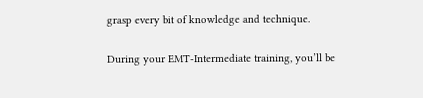grasp every bit of knowledge and technique.

During your EMT-Intermediate training, you’ll be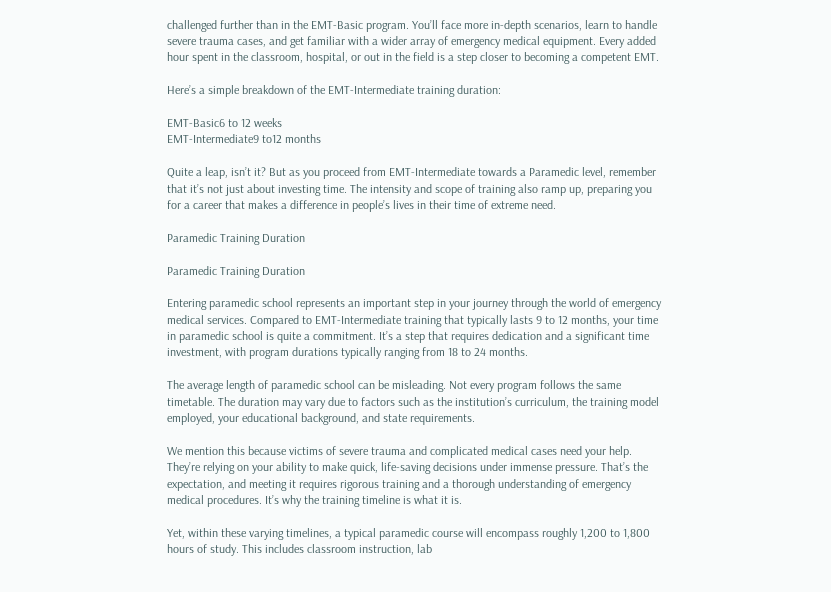challenged further than in the EMT-Basic program. You’ll face more in-depth scenarios, learn to handle severe trauma cases, and get familiar with a wider array of emergency medical equipment. Every added hour spent in the classroom, hospital, or out in the field is a step closer to becoming a competent EMT.

Here’s a simple breakdown of the EMT-Intermediate training duration:

EMT-Basic6 to 12 weeks
EMT-Intermediate9 to12 months

Quite a leap, isn’t it? But as you proceed from EMT-Intermediate towards a Paramedic level, remember that it’s not just about investing time. The intensity and scope of training also ramp up, preparing you for a career that makes a difference in people’s lives in their time of extreme need.

Paramedic Training Duration

Paramedic Training Duration

Entering paramedic school represents an important step in your journey through the world of emergency medical services. Compared to EMT-Intermediate training that typically lasts 9 to 12 months, your time in paramedic school is quite a commitment. It’s a step that requires dedication and a significant time investment, with program durations typically ranging from 18 to 24 months.

The average length of paramedic school can be misleading. Not every program follows the same timetable. The duration may vary due to factors such as the institution’s curriculum, the training model employed, your educational background, and state requirements.

We mention this because victims of severe trauma and complicated medical cases need your help. They’re relying on your ability to make quick, life-saving decisions under immense pressure. That’s the expectation, and meeting it requires rigorous training and a thorough understanding of emergency medical procedures. It’s why the training timeline is what it is.

Yet, within these varying timelines, a typical paramedic course will encompass roughly 1,200 to 1,800 hours of study. This includes classroom instruction, lab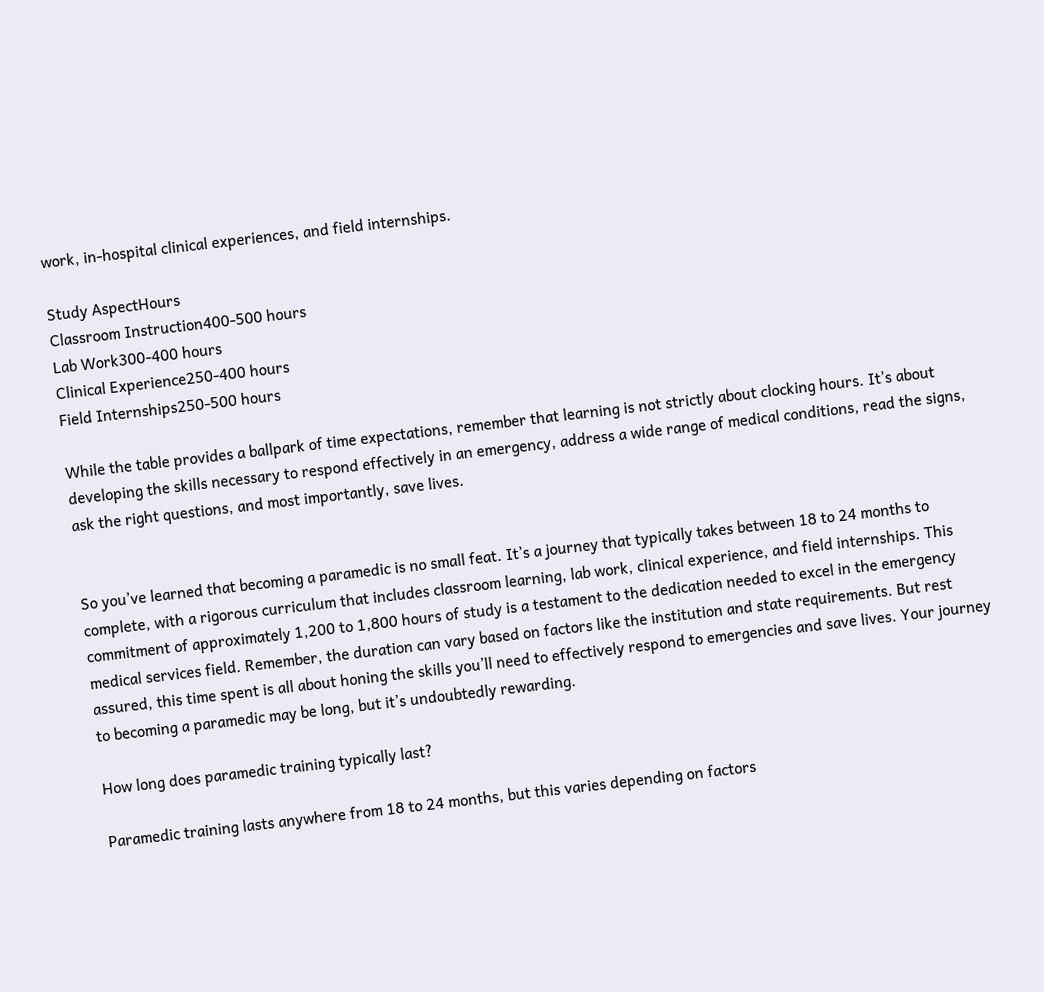work, in-hospital clinical experiences, and field internships.

Study AspectHours
Classroom Instruction400-500 hours
Lab Work300-400 hours
Clinical Experience250-400 hours
Field Internships250-500 hours

While the table provides a ballpark of time expectations, remember that learning is not strictly about clocking hours. It’s about developing the skills necessary to respond effectively in an emergency, address a wide range of medical conditions, read the signs, ask the right questions, and most importantly, save lives.


So you’ve learned that becoming a paramedic is no small feat. It’s a journey that typically takes between 18 to 24 months to complete, with a rigorous curriculum that includes classroom learning, lab work, clinical experience, and field internships. This commitment of approximately 1,200 to 1,800 hours of study is a testament to the dedication needed to excel in the emergency medical services field. Remember, the duration can vary based on factors like the institution and state requirements. But rest assured, this time spent is all about honing the skills you’ll need to effectively respond to emergencies and save lives. Your journey to becoming a paramedic may be long, but it’s undoubtedly rewarding.

How long does paramedic training typically last?

Paramedic training lasts anywhere from 18 to 24 months, but this varies depending on factors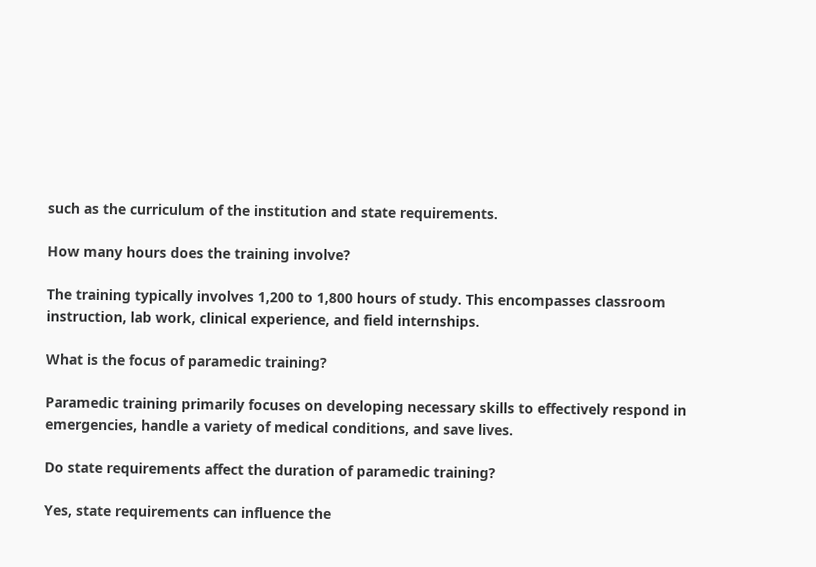such as the curriculum of the institution and state requirements.

How many hours does the training involve?

The training typically involves 1,200 to 1,800 hours of study. This encompasses classroom instruction, lab work, clinical experience, and field internships.

What is the focus of paramedic training?

Paramedic training primarily focuses on developing necessary skills to effectively respond in emergencies, handle a variety of medical conditions, and save lives.

Do state requirements affect the duration of paramedic training?

Yes, state requirements can influence the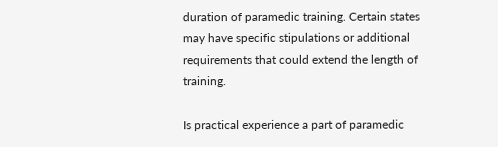duration of paramedic training. Certain states may have specific stipulations or additional requirements that could extend the length of training.

Is practical experience a part of paramedic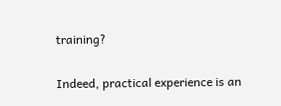training?

Indeed, practical experience is an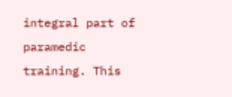integral part of paramedic training. This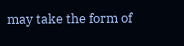may take the form of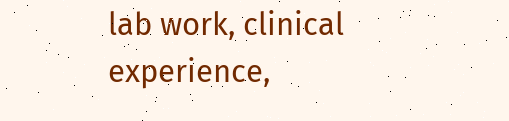lab work, clinical experience,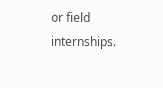or field internships.